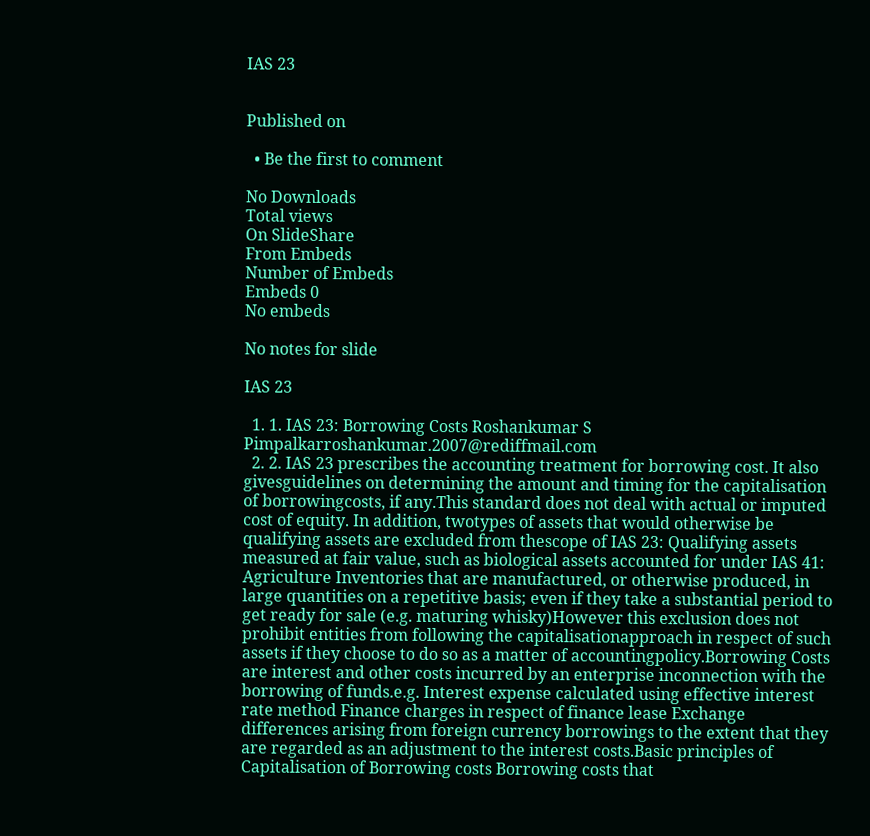IAS 23


Published on

  • Be the first to comment

No Downloads
Total views
On SlideShare
From Embeds
Number of Embeds
Embeds 0
No embeds

No notes for slide

IAS 23

  1. 1. IAS 23: Borrowing Costs Roshankumar S Pimpalkarroshankumar.2007@rediffmail.com
  2. 2. IAS 23 prescribes the accounting treatment for borrowing cost. It also givesguidelines on determining the amount and timing for the capitalisation of borrowingcosts, if any.This standard does not deal with actual or imputed cost of equity. In addition, twotypes of assets that would otherwise be qualifying assets are excluded from thescope of IAS 23: Qualifying assets measured at fair value, such as biological assets accounted for under IAS 41: Agriculture Inventories that are manufactured, or otherwise produced, in large quantities on a repetitive basis; even if they take a substantial period to get ready for sale (e.g. maturing whisky)However this exclusion does not prohibit entities from following the capitalisationapproach in respect of such assets if they choose to do so as a matter of accountingpolicy.Borrowing Costs are interest and other costs incurred by an enterprise inconnection with the borrowing of funds.e.g. Interest expense calculated using effective interest rate method Finance charges in respect of finance lease Exchange differences arising from foreign currency borrowings to the extent that they are regarded as an adjustment to the interest costs.Basic principles of Capitalisation of Borrowing costs Borrowing costs that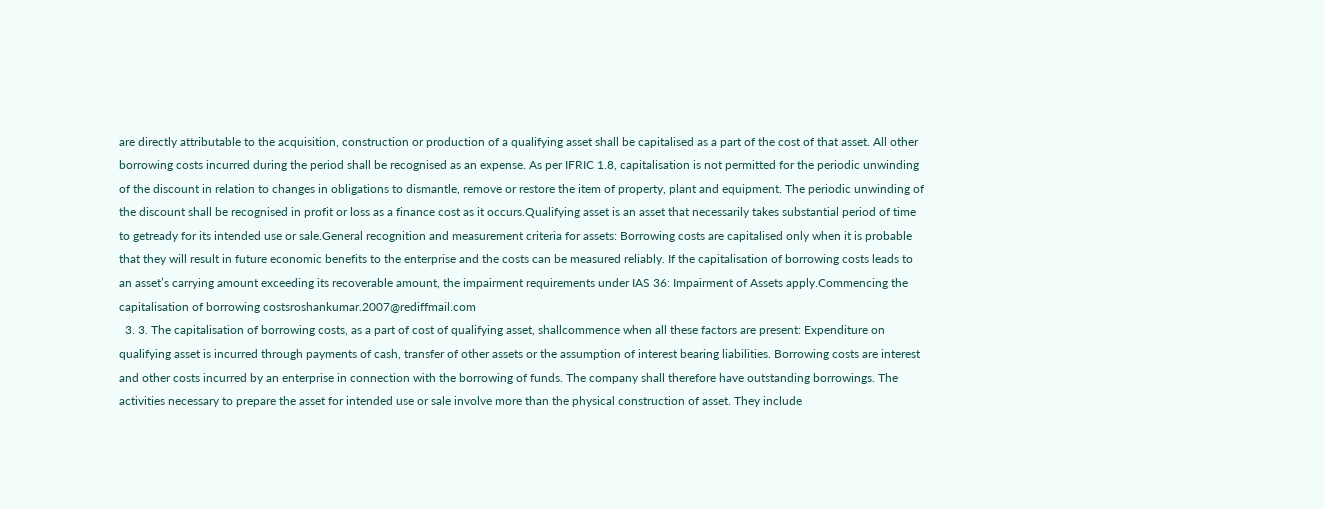are directly attributable to the acquisition, construction or production of a qualifying asset shall be capitalised as a part of the cost of that asset. All other borrowing costs incurred during the period shall be recognised as an expense. As per IFRIC 1.8, capitalisation is not permitted for the periodic unwinding of the discount in relation to changes in obligations to dismantle, remove or restore the item of property, plant and equipment. The periodic unwinding of the discount shall be recognised in profit or loss as a finance cost as it occurs.Qualifying asset is an asset that necessarily takes substantial period of time to getready for its intended use or sale.General recognition and measurement criteria for assets: Borrowing costs are capitalised only when it is probable that they will result in future economic benefits to the enterprise and the costs can be measured reliably. If the capitalisation of borrowing costs leads to an asset’s carrying amount exceeding its recoverable amount, the impairment requirements under IAS 36: Impairment of Assets apply.Commencing the capitalisation of borrowing costsroshankumar.2007@rediffmail.com
  3. 3. The capitalisation of borrowing costs, as a part of cost of qualifying asset, shallcommence when all these factors are present: Expenditure on qualifying asset is incurred through payments of cash, transfer of other assets or the assumption of interest bearing liabilities. Borrowing costs are interest and other costs incurred by an enterprise in connection with the borrowing of funds. The company shall therefore have outstanding borrowings. The activities necessary to prepare the asset for intended use or sale involve more than the physical construction of asset. They include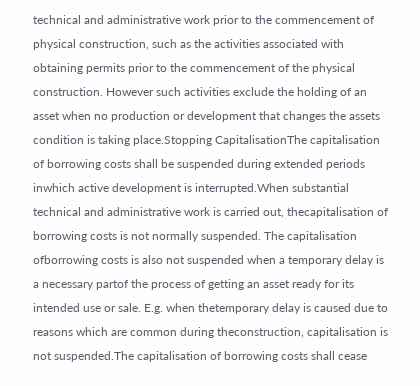technical and administrative work prior to the commencement of physical construction, such as the activities associated with obtaining permits prior to the commencement of the physical construction. However such activities exclude the holding of an asset when no production or development that changes the assets condition is taking place.Stopping CapitalisationThe capitalisation of borrowing costs shall be suspended during extended periods inwhich active development is interrupted.When substantial technical and administrative work is carried out, thecapitalisation of borrowing costs is not normally suspended. The capitalisation ofborrowing costs is also not suspended when a temporary delay is a necessary partof the process of getting an asset ready for its intended use or sale. E.g. when thetemporary delay is caused due to reasons which are common during theconstruction, capitalisation is not suspended.The capitalisation of borrowing costs shall cease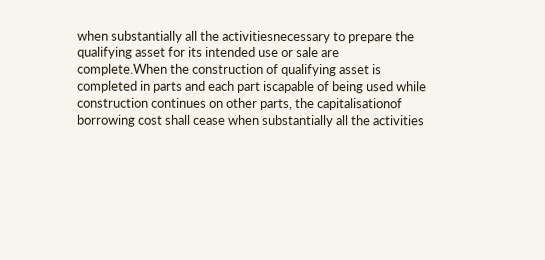when substantially all the activitiesnecessary to prepare the qualifying asset for its intended use or sale are complete.When the construction of qualifying asset is completed in parts and each part iscapable of being used while construction continues on other parts, the capitalisationof borrowing cost shall cease when substantially all the activities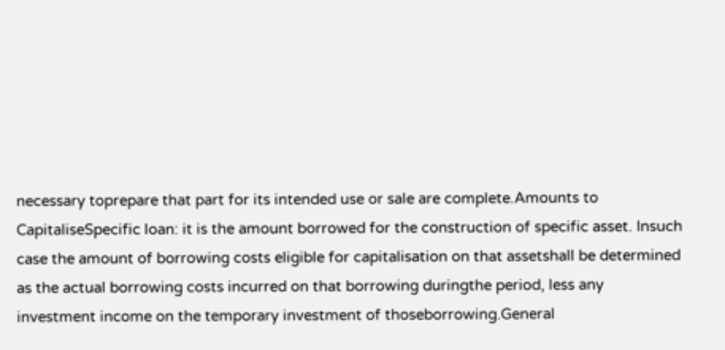necessary toprepare that part for its intended use or sale are complete.Amounts to CapitaliseSpecific loan: it is the amount borrowed for the construction of specific asset. Insuch case the amount of borrowing costs eligible for capitalisation on that assetshall be determined as the actual borrowing costs incurred on that borrowing duringthe period, less any investment income on the temporary investment of thoseborrowing.General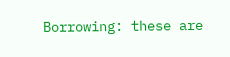Borrowing: these are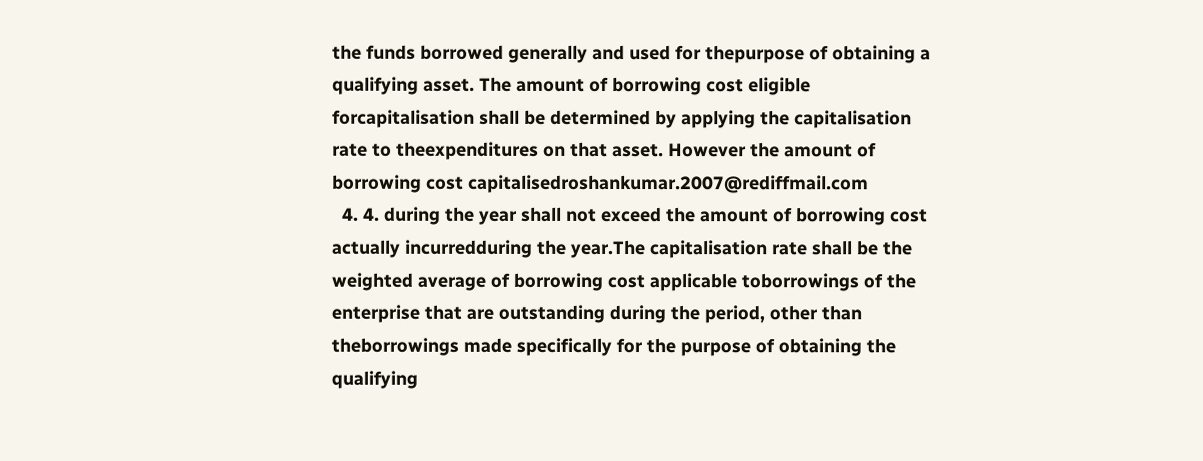the funds borrowed generally and used for thepurpose of obtaining a qualifying asset. The amount of borrowing cost eligible forcapitalisation shall be determined by applying the capitalisation rate to theexpenditures on that asset. However the amount of borrowing cost capitalisedroshankumar.2007@rediffmail.com
  4. 4. during the year shall not exceed the amount of borrowing cost actually incurredduring the year.The capitalisation rate shall be the weighted average of borrowing cost applicable toborrowings of the enterprise that are outstanding during the period, other than theborrowings made specifically for the purpose of obtaining the qualifying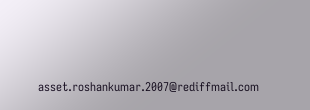asset.roshankumar.2007@rediffmail.com